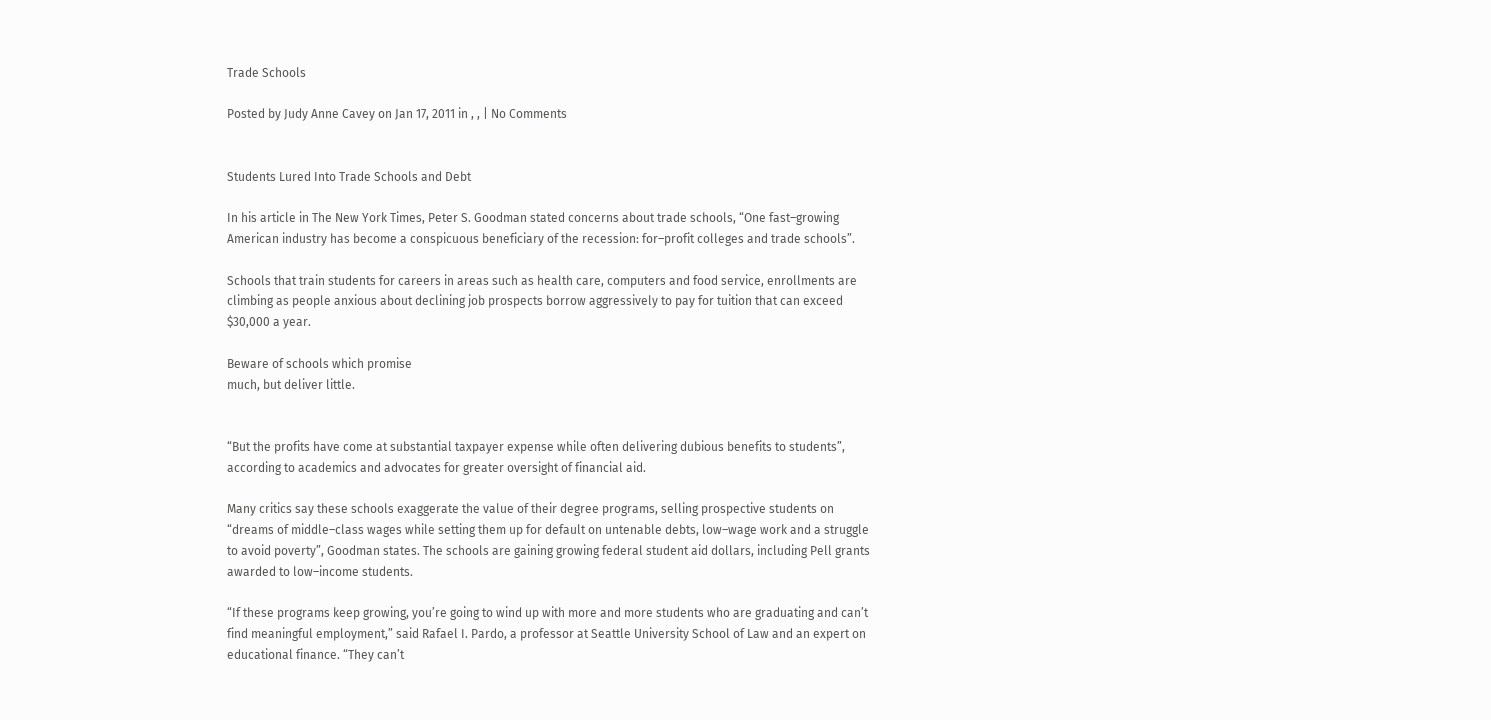Trade Schools

Posted by Judy Anne Cavey on Jan 17, 2011 in , , | No Comments


Students Lured Into Trade Schools and Debt

In his article in The New York Times, Peter S. Goodman stated concerns about trade schools, “One fast–growing American industry has become a conspicuous beneficiary of the recession: for–profit colleges and trade schools”.

Schools that train students for careers in areas such as health care, computers and food service, enrollments are climbing as people anxious about declining job prospects borrow aggressively to pay for tuition that can exceed $30,000 a year.

Beware of schools which promise
much, but deliver little.


“But the profits have come at substantial taxpayer expense while often delivering dubious benefits to students”, according to academics and advocates for greater oversight of financial aid.

Many critics say these schools exaggerate the value of their degree programs, selling prospective students on “dreams of middle–class wages while setting them up for default on untenable debts, low–wage work and a struggle to avoid poverty”, Goodman states. The schools are gaining growing federal student aid dollars, including Pell grants awarded to low–income students.

“If these programs keep growing, you’re going to wind up with more and more students who are graduating and can’t find meaningful employment,” said Rafael I. Pardo, a professor at Seattle University School of Law and an expert on educational finance. “They can’t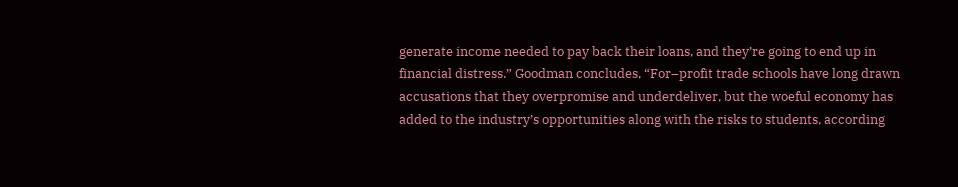generate income needed to pay back their loans, and they’re going to end up in financial distress.” Goodman concludes, “For–profit trade schools have long drawn accusations that they overpromise and underdeliver, but the woeful economy has added to the industry’s opportunities along with the risks to students, according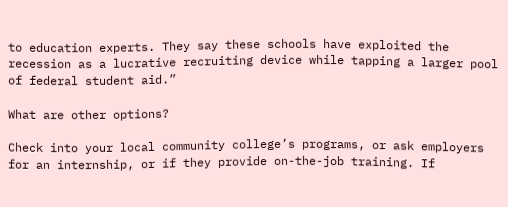to education experts. They say these schools have exploited the recession as a lucrative recruiting device while tapping a larger pool of federal student aid.”

What are other options?

Check into your local community college’s programs, or ask employers for an internship, or if they provide on-the-job training. If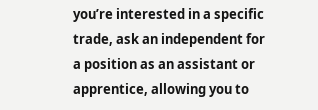you’re interested in a specific trade, ask an independent for a position as an assistant or apprentice, allowing you to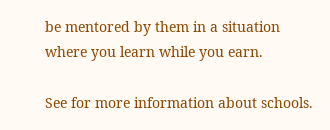be mentored by them in a situation where you learn while you earn.

See for more information about schools.